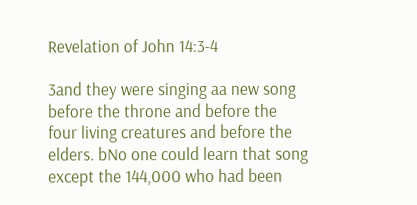Revelation of John 14:3-4

3and they were singing aa new song before the throne and before the four living creatures and before the elders. bNo one could learn that song except the 144,000 who had been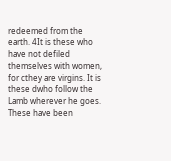redeemed from the earth. 4It is these who have not defiled themselves with women, for cthey are virgins. It is these dwho follow the Lamb wherever he goes. These have been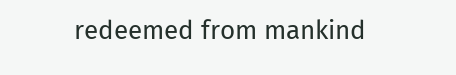redeemed from mankind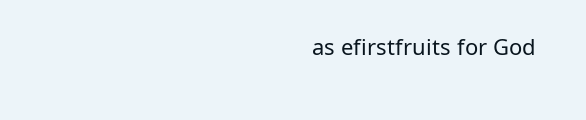as efirstfruits for God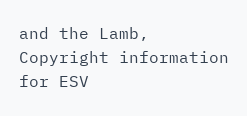and the Lamb,
Copyright information for ESV